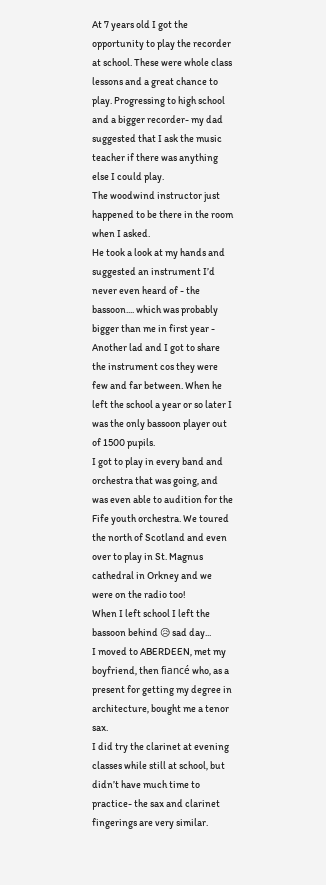At 7 years old I got the opportunity to play the recorder at school. These were whole class lessons and a great chance to play. Progressing to high school and a bigger recorder- my dad suggested that I ask the music teacher if there was anything else I could play.
The woodwind instructor just happened to be there in the room when I asked.
He took a look at my hands and suggested an instrument I’d never even heard of - the bassoon.... which was probably bigger than me in first year -
Another lad and I got to share the instrument cos they were few and far between. When he left the school a year or so later I was the only bassoon player out of 1500 pupils.
I got to play in every band and orchestra that was going, and was even able to audition for the Fife youth orchestra. We toured the north of Scotland and even over to play in St. Magnus cathedral in Orkney and we were on the radio too!
When I left school I left the bassoon behind 😥 sad day...
I moved to ABERDEEN, met my boyfriend, then fiancé who, as a present for getting my degree in architecture, bought me a tenor sax.
I did try the clarinet at evening classes while still at school, but didn’t have much time to practice- the sax and clarinet fingerings are very similar.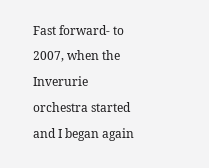Fast forward- to 2007, when the Inverurie orchestra started and I began again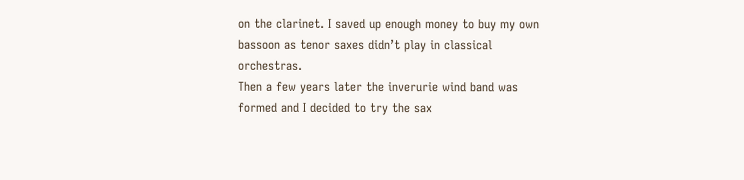on the clarinet. I saved up enough money to buy my own bassoon as tenor saxes didn’t play in classical orchestras.
Then a few years later the inverurie wind band was formed and I decided to try the sax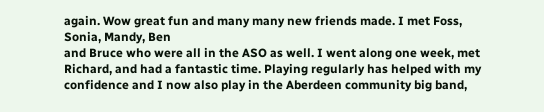again. Wow great fun and many many new friends made. I met Foss, Sonia, Mandy, Ben
and Bruce who were all in the ASO as well. I went along one week, met Richard, and had a fantastic time. Playing regularly has helped with my confidence and I now also play in the Aberdeen community big band,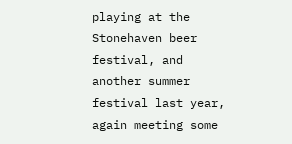playing at the Stonehaven beer festival, and another summer festival last year, again meeting some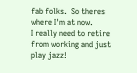fab folks.  So theres where I'm at now.
I really need to retire from working and just play jazz!